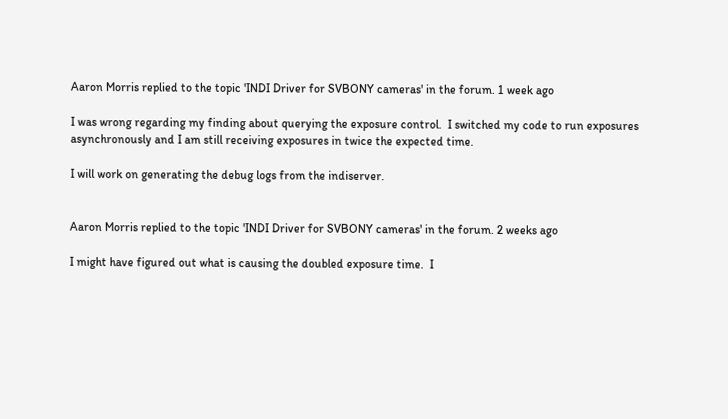Aaron Morris replied to the topic 'INDI Driver for SVBONY cameras' in the forum. 1 week ago

I was wrong regarding my finding about querying the exposure control.  I switched my code to run exposures asynchronously and I am still receiving exposures in twice the expected time.

I will work on generating the debug logs from the indiserver.


Aaron Morris replied to the topic 'INDI Driver for SVBONY cameras' in the forum. 2 weeks ago

I might have figured out what is causing the doubled exposure time.  I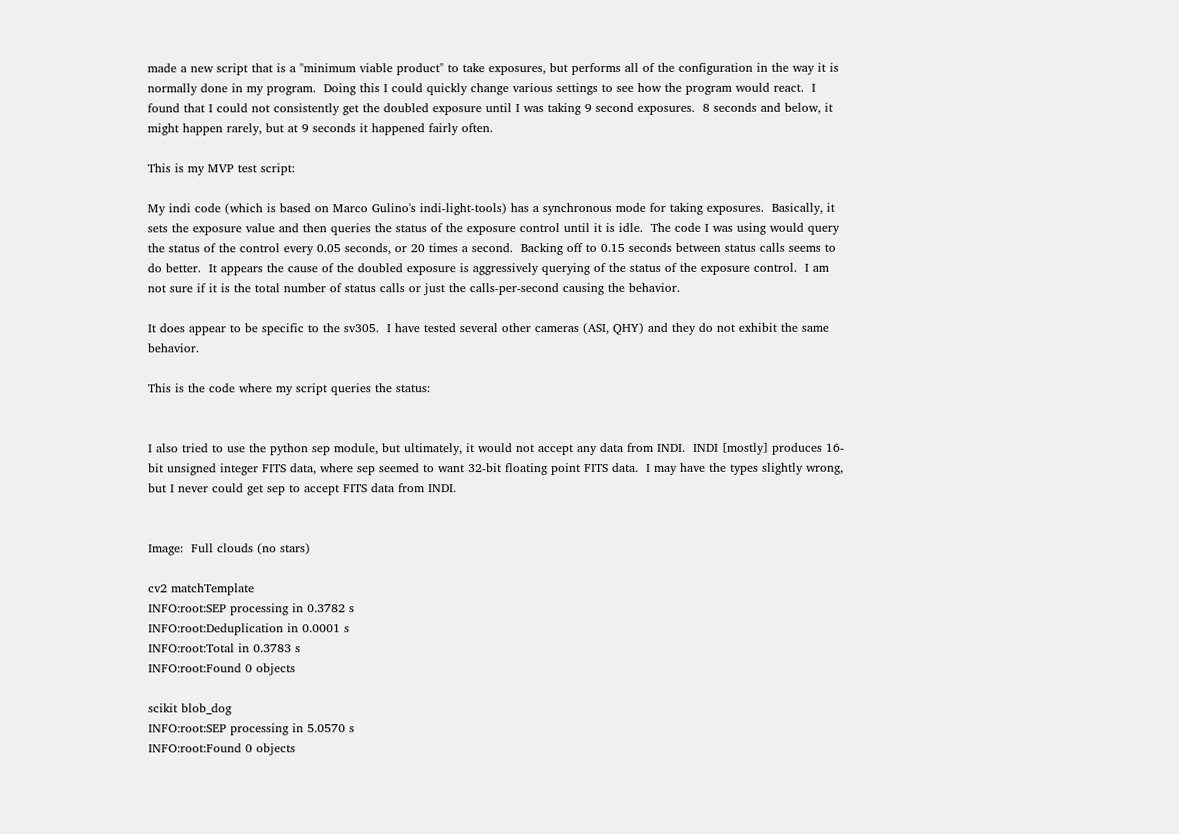made a new script that is a "minimum viable product" to take exposures, but performs all of the configuration in the way it is normally done in my program.  Doing this I could quickly change various settings to see how the program would react.  I found that I could not consistently get the doubled exposure until I was taking 9 second exposures.  8 seconds and below, it might happen rarely, but at 9 seconds it happened fairly often.

This is my MVP test script:

My indi code (which is based on Marco Gulino's indi-light-tools) has a synchronous mode for taking exposures.  Basically, it sets the exposure value and then queries the status of the exposure control until it is idle.  The code I was using would query the status of the control every 0.05 seconds, or 20 times a second.  Backing off to 0.15 seconds between status calls seems to do better.  It appears the cause of the doubled exposure is aggressively querying of the status of the exposure control.  I am not sure if it is the total number of status calls or just the calls-per-second causing the behavior.

It does appear to be specific to the sv305.  I have tested several other cameras (ASI, QHY) and they do not exhibit the same behavior.

This is the code where my script queries the status:


I also tried to use the python sep module, but ultimately, it would not accept any data from INDI.  INDI [mostly] produces 16-bit unsigned integer FITS data, where sep seemed to want 32-bit floating point FITS data.  I may have the types slightly wrong, but I never could get sep to accept FITS data from INDI.


Image:  Full clouds (no stars)

cv2 matchTemplate
INFO:root:SEP processing in 0.3782 s
INFO:root:Deduplication in 0.0001 s
INFO:root:Total in 0.3783 s
INFO:root:Found 0 objects

scikit blob_dog
INFO:root:SEP processing in 5.0570 s
INFO:root:Found 0 objects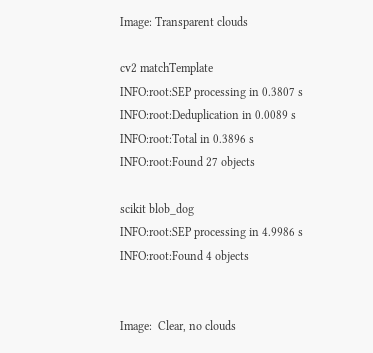Image: Transparent clouds

cv2 matchTemplate
INFO:root:SEP processing in 0.3807 s
INFO:root:Deduplication in 0.0089 s
INFO:root:Total in 0.3896 s
INFO:root:Found 27 objects

scikit blob_dog
INFO:root:SEP processing in 4.9986 s
INFO:root:Found 4 objects


Image:  Clear, no clouds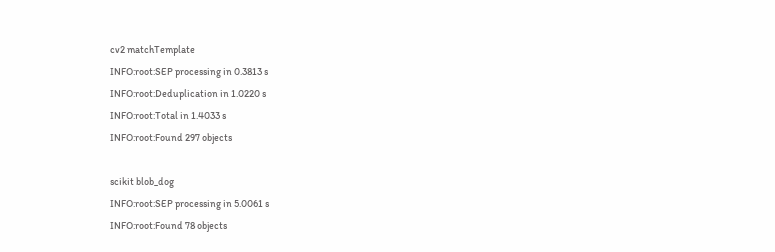cv2 matchTemplate
INFO:root:SEP processing in 0.3813 s
INFO:root:Deduplication in 1.0220 s
INFO:root:Total in 1.4033 s
INFO:root:Found 297 objects

scikit blob_dog
INFO:root:SEP processing in 5.0061 s
INFO:root:Found 78 objects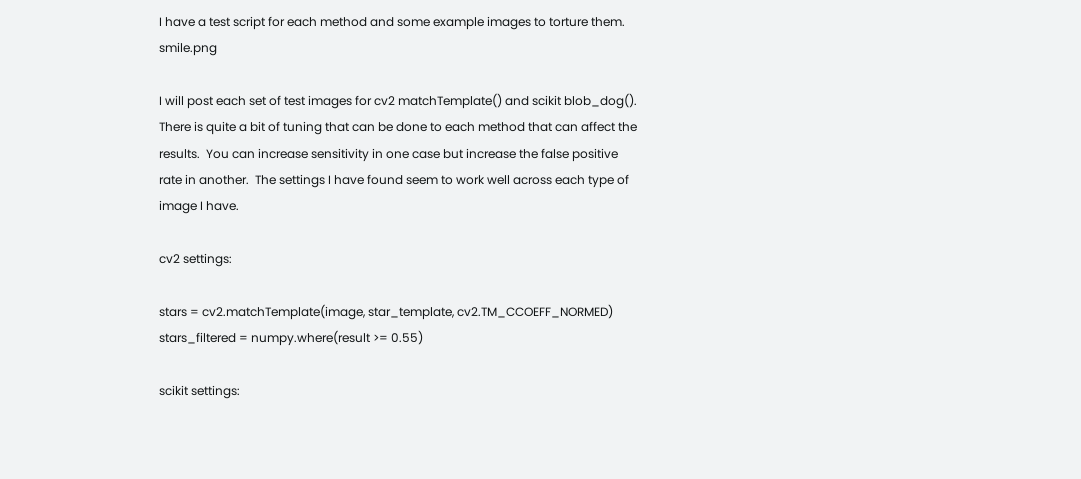I have a test script for each method and some example images to torture them. smile.png

I will post each set of test images for cv2 matchTemplate() and scikit blob_dog().  There is quite a bit of tuning that can be done to each method that can affect the results.  You can increase sensitivity in one case but increase the false positive rate in another.  The settings I have found seem to work well across each type of image I have.

cv2 settings:

stars = cv2.matchTemplate(image, star_template, cv2.TM_CCOEFF_NORMED)
stars_filtered = numpy.where(result >= 0.55)

scikit settings: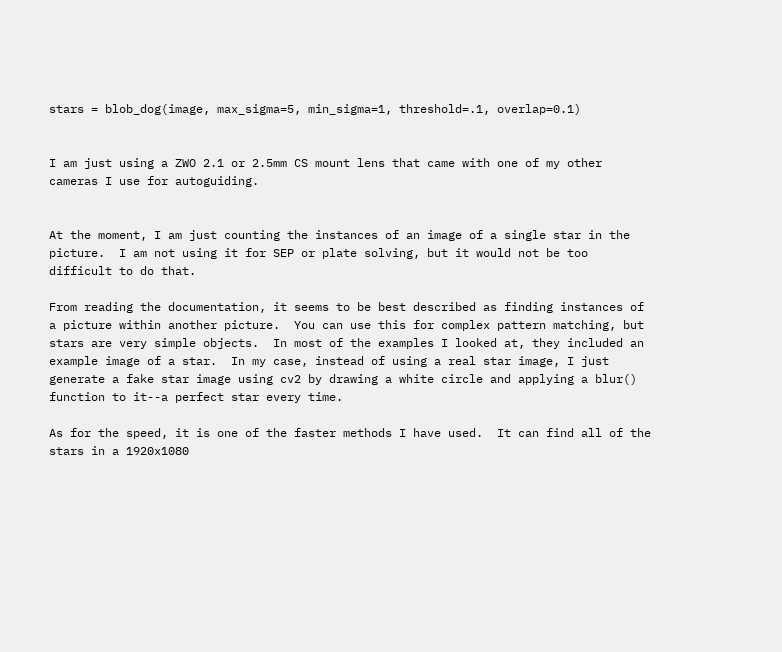stars = blob_dog(image, max_sigma=5, min_sigma=1, threshold=.1, overlap=0.1)


I am just using a ZWO 2.1 or 2.5mm CS mount lens that came with one of my other cameras I use for autoguiding.


At the moment, I am just counting the instances of an image of a single star in the picture.  I am not using it for SEP or plate solving, but it would not be too difficult to do that.

From reading the documentation, it seems to be best described as finding instances of a picture within another picture.  You can use this for complex pattern matching, but stars are very simple objects.  In most of the examples I looked at, they included an example image of a star.  In my case, instead of using a real star image, I just generate a fake star image using cv2 by drawing a white circle and applying a blur() function to it--a perfect star every time.

As for the speed, it is one of the faster methods I have used.  It can find all of the stars in a 1920x1080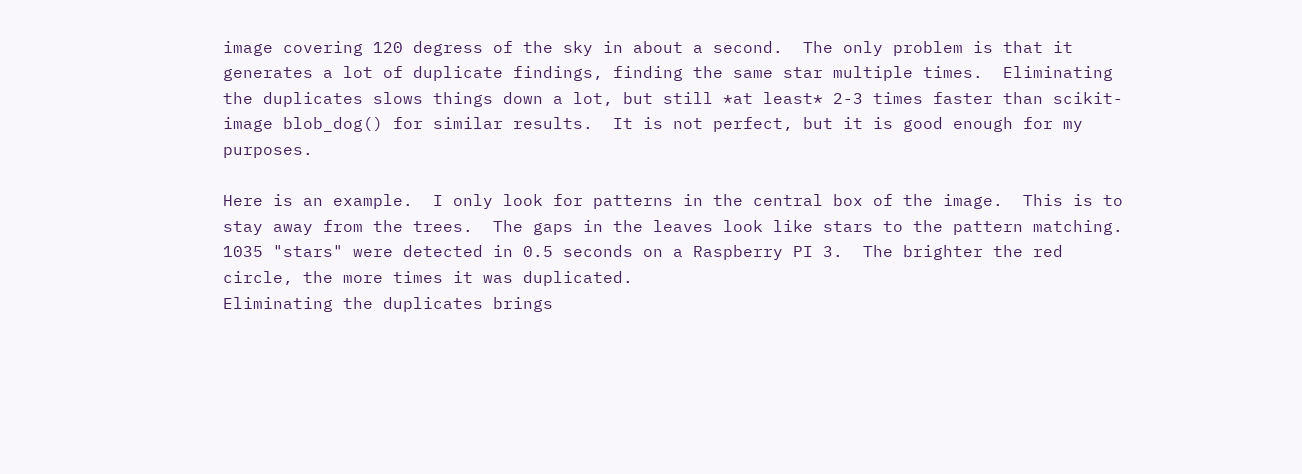image covering 120 degress of the sky in about a second.  The only problem is that it generates a lot of duplicate findings, finding the same star multiple times.  Eliminating the duplicates slows things down a lot, but still *at least* 2-3 times faster than scikit-image blob_dog() for similar results.  It is not perfect, but it is good enough for my purposes.

Here is an example.  I only look for patterns in the central box of the image.  This is to stay away from the trees.  The gaps in the leaves look like stars to the pattern matching.
1035 "stars" were detected in 0.5 seconds on a Raspberry PI 3.  The brighter the red circle, the more times it was duplicated.
Eliminating the duplicates brings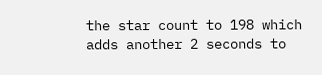the star count to 198 which adds another 2 seconds to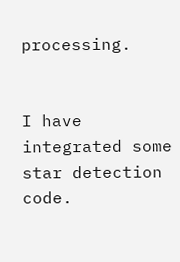processing.


I have integrated some star detection code.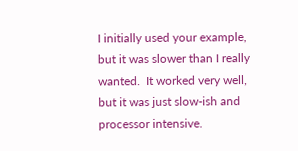I initially used your example, but it was slower than I really wanted.  It worked very well, but it was just slow-ish and processor intensive.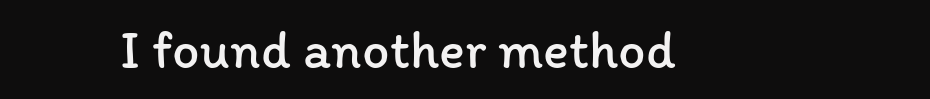I found another method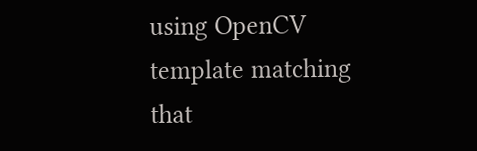using OpenCV template matching that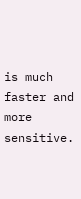is much faster and more sensitive.